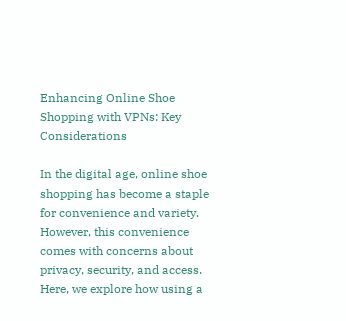Enhancing Online Shoe Shopping with VPNs: Key Considerations

In the digital age, online shoe shopping has become a staple for convenience and variety. However, this convenience comes with concerns about privacy, security, and access. Here, we explore how using a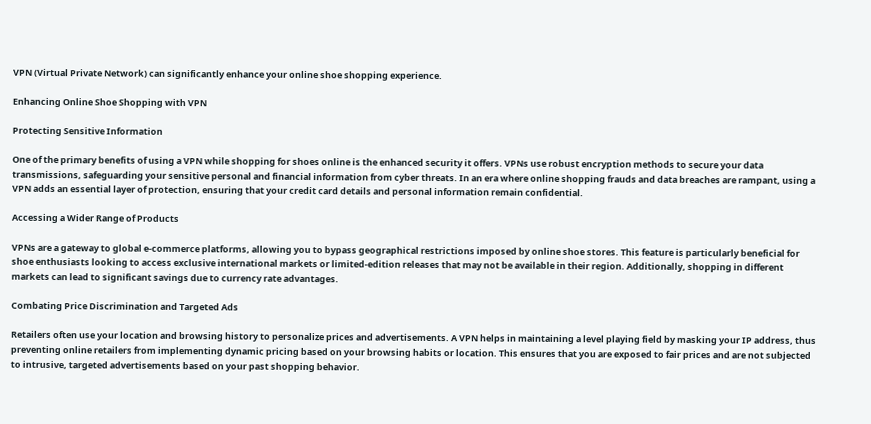VPN (Virtual Private Network) can significantly enhance your online shoe shopping experience.

Enhancing Online Shoe Shopping with VPN

Protecting Sensitive Information

One of the primary benefits of using a VPN while shopping for shoes online is the enhanced security it offers. VPNs use robust encryption methods to secure your data transmissions, safeguarding your sensitive personal and financial information from cyber threats. In an era where online shopping frauds and data breaches are rampant, using a VPN adds an essential layer of protection, ensuring that your credit card details and personal information remain confidential.

Accessing a Wider Range of Products

VPNs are a gateway to global e-commerce platforms, allowing you to bypass geographical restrictions imposed by online shoe stores. This feature is particularly beneficial for shoe enthusiasts looking to access exclusive international markets or limited-edition releases that may not be available in their region. Additionally, shopping in different markets can lead to significant savings due to currency rate advantages.

Combating Price Discrimination and Targeted Ads

Retailers often use your location and browsing history to personalize prices and advertisements. A VPN helps in maintaining a level playing field by masking your IP address, thus preventing online retailers from implementing dynamic pricing based on your browsing habits or location. This ensures that you are exposed to fair prices and are not subjected to intrusive, targeted advertisements based on your past shopping behavior.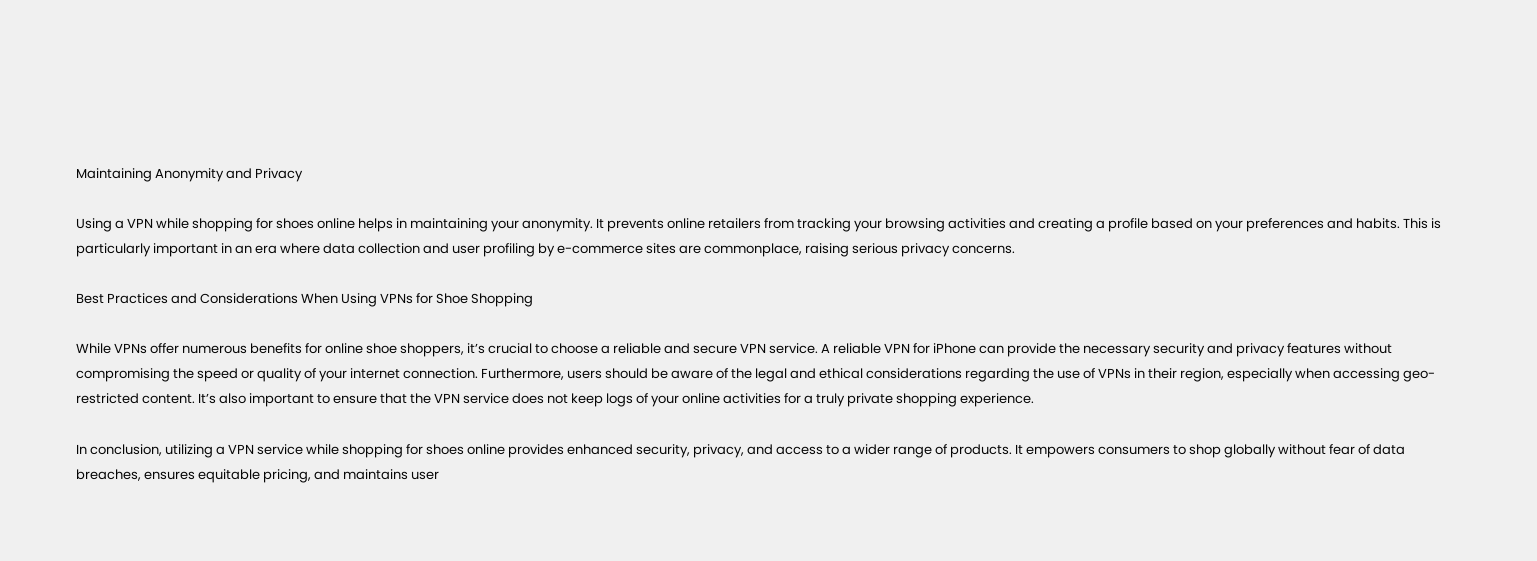Maintaining Anonymity and Privacy

Using a VPN while shopping for shoes online helps in maintaining your anonymity. It prevents online retailers from tracking your browsing activities and creating a profile based on your preferences and habits. This is particularly important in an era where data collection and user profiling by e-commerce sites are commonplace, raising serious privacy concerns.

Best Practices and Considerations When Using VPNs for Shoe Shopping

While VPNs offer numerous benefits for online shoe shoppers, it’s crucial to choose a reliable and secure VPN service. A reliable VPN for iPhone can provide the necessary security and privacy features without compromising the speed or quality of your internet connection. Furthermore, users should be aware of the legal and ethical considerations regarding the use of VPNs in their region, especially when accessing geo-restricted content. It’s also important to ensure that the VPN service does not keep logs of your online activities for a truly private shopping experience.

In conclusion, utilizing a VPN service while shopping for shoes online provides enhanced security, privacy, and access to a wider range of products. It empowers consumers to shop globally without fear of data breaches, ensures equitable pricing, and maintains user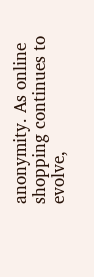anonymity. As online shopping continues to evolve,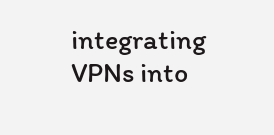integrating VPNs into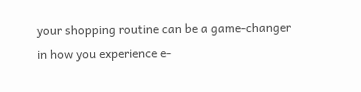your shopping routine can be a game-changer in how you experience e-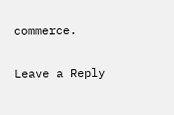commerce.

Leave a Reply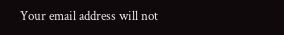Your email address will not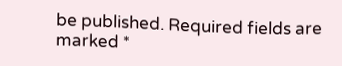be published. Required fields are marked *